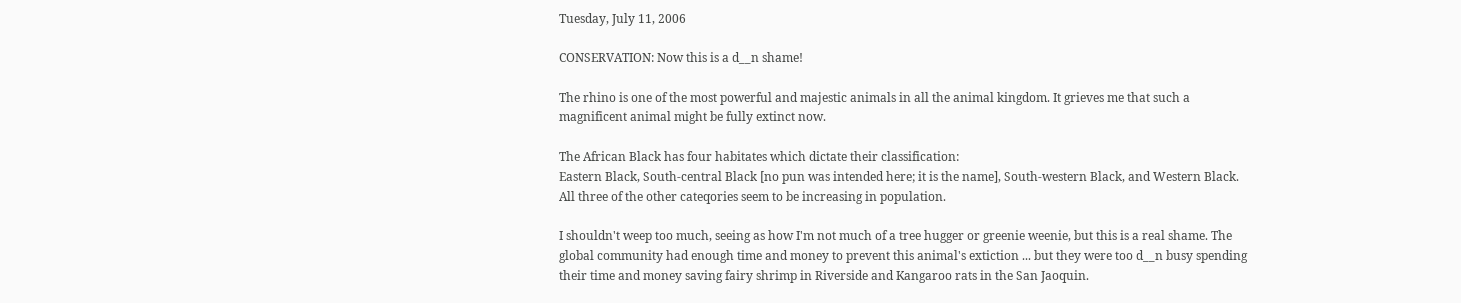Tuesday, July 11, 2006

CONSERVATION: Now this is a d__n shame!

The rhino is one of the most powerful and majestic animals in all the animal kingdom. It grieves me that such a magnificent animal might be fully extinct now.

The African Black has four habitates which dictate their classification:
Eastern Black, South-central Black [no pun was intended here; it is the name], South-western Black, and Western Black. All three of the other cateqories seem to be increasing in population.

I shouldn't weep too much, seeing as how I'm not much of a tree hugger or greenie weenie, but this is a real shame. The global community had enough time and money to prevent this animal's extiction ... but they were too d__n busy spending their time and money saving fairy shrimp in Riverside and Kangaroo rats in the San Jaoquin.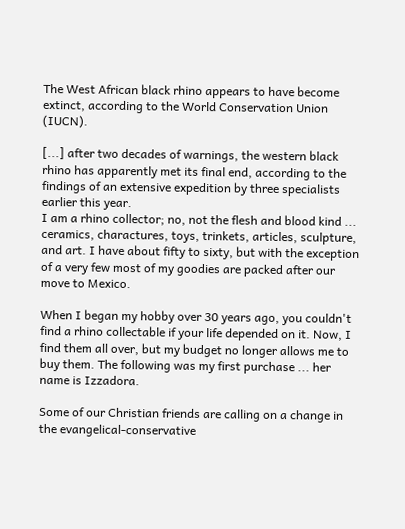The West African black rhino appears to have become extinct, according to the World Conservation Union (IUCN).

[...] after two decades of warnings, the western black rhino has apparently met its final end, according to the findings of an extensive expedition by three specialists earlier this year.
I am a rhino collector; no, not the flesh and blood kind ... ceramics, charactures, toys, trinkets, articles, sculpture, and art. I have about fifty to sixty, but with the exception of a very few most of my goodies are packed after our move to Mexico.

When I began my hobby over 30 years ago, you couldn't find a rhino collectable if your life depended on it. Now, I find them all over, but my budget no longer allows me to buy them. The following was my first purchase ... her name is Izzadora.

Some of our Christian friends are calling on a change in the evangelical-conservative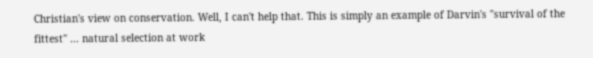Christian's view on conservation. Well, I can't help that. This is simply an example of Darvin's "survival of the fittest" ... natural selection at work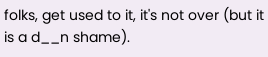folks, get used to it, it's not over (but it is a d__n shame).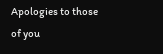Apologies to those of you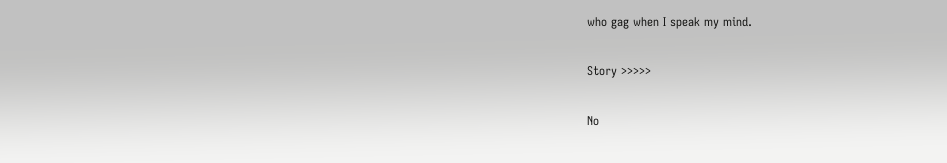who gag when I speak my mind.

Story >>>>>

No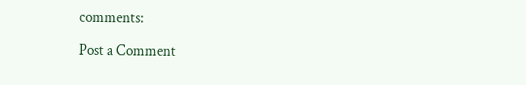comments:

Post a Comment